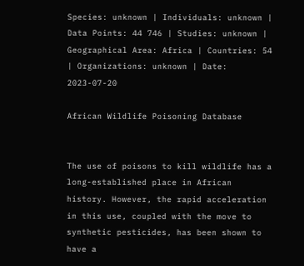Species: unknown | Individuals: unknown | Data Points: 44 746 | Studies: unknown | Geographical Area: Africa | Countries: 54 | Organizations: unknown | Date: 2023-07-20

African Wildlife Poisoning Database


The use of poisons to kill wildlife has a long-established place in African history. However, the rapid acceleration in this use, coupled with the move to synthetic pesticides, has been shown to have a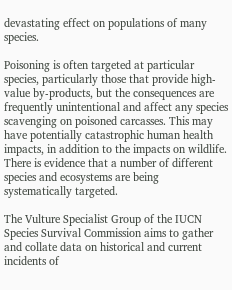devastating effect on populations of many species.

Poisoning is often targeted at particular species, particularly those that provide high-value by-products, but the consequences are frequently unintentional and affect any species scavenging on poisoned carcasses. This may have potentially catastrophic human health impacts, in addition to the impacts on wildlife. There is evidence that a number of different species and ecosystems are being systematically targeted.

The Vulture Specialist Group of the IUCN Species Survival Commission aims to gather and collate data on historical and current incidents of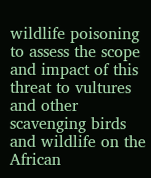wildlife poisoning to assess the scope and impact of this threat to vultures and other scavenging birds and wildlife on the African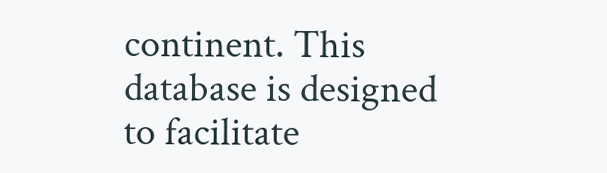continent. This database is designed to facilitate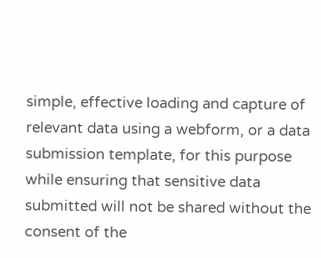simple, effective loading and capture of relevant data using a webform, or a data submission template, for this purpose while ensuring that sensitive data submitted will not be shared without the consent of the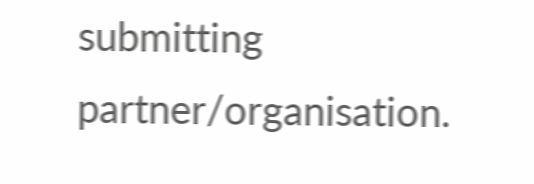submitting partner/organisation.